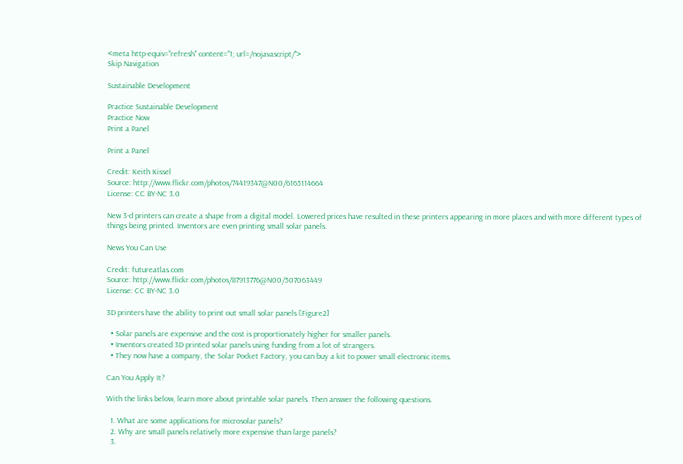<meta http-equiv="refresh" content="1; url=/nojavascript/">
Skip Navigation

Sustainable Development

Practice Sustainable Development
Practice Now
Print a Panel

Print a Panel

Credit: Keith Kissel
Source: http://www.flickr.com/photos/74419347@N00/6165114664
License: CC BY-NC 3.0

New 3-d printers can create a shape from a digital model. Lowered prices have resulted in these printers appearing in more places and with more different types of things being printed. Inventors are even printing small solar panels.

News You Can Use

Credit: futureatlas.com
Source: http://www.flickr.com/photos/87913776@N00/507063449
License: CC BY-NC 3.0

3D printers have the ability to print out small solar panels [Figure2]

  • Solar panels are expensive and the cost is proportionately higher for smaller panels.
  • Inventors created 3D printed solar panels using funding from a lot of strangers.
  • They now have a company, the Solar Pocket Factory, you can buy a kit to power small electronic items.

Can You Apply It?

With the links below, learn more about printable solar panels. Then answer the following questions.

  1. What are some applications for microsolar panels?
  2. Why are small panels relatively more expensive than large panels?
  3.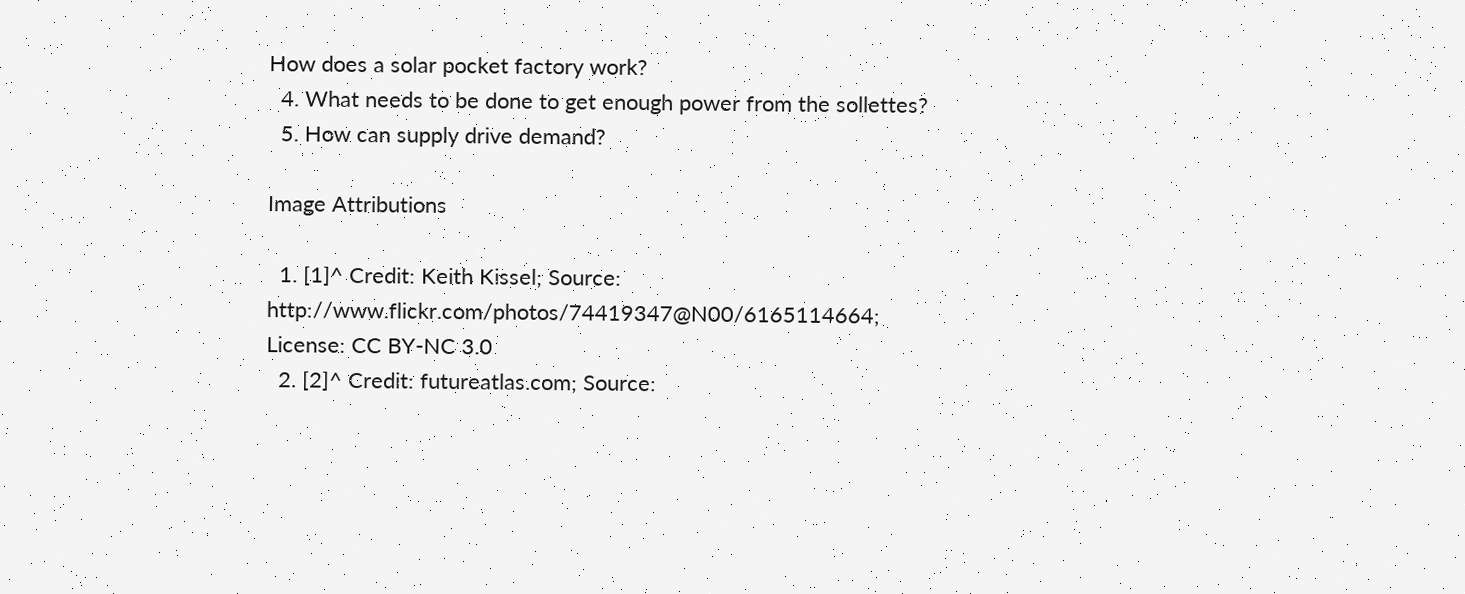How does a solar pocket factory work?
  4. What needs to be done to get enough power from the sollettes?
  5. How can supply drive demand?

Image Attributions

  1. [1]^ Credit: Keith Kissel; Source: http://www.flickr.com/photos/74419347@N00/6165114664; License: CC BY-NC 3.0
  2. [2]^ Credit: futureatlas.com; Source: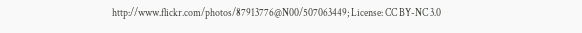http://www.flickr.com/photos/87913776@N00/507063449; License: CC BY-NC 3.0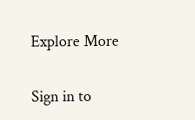Explore More

Sign in to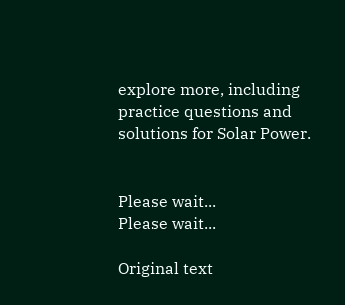explore more, including practice questions and solutions for Solar Power.


Please wait...
Please wait...

Original text